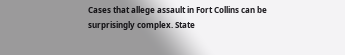Cases that allege assault in Fort Collins can be surprisingly complex. State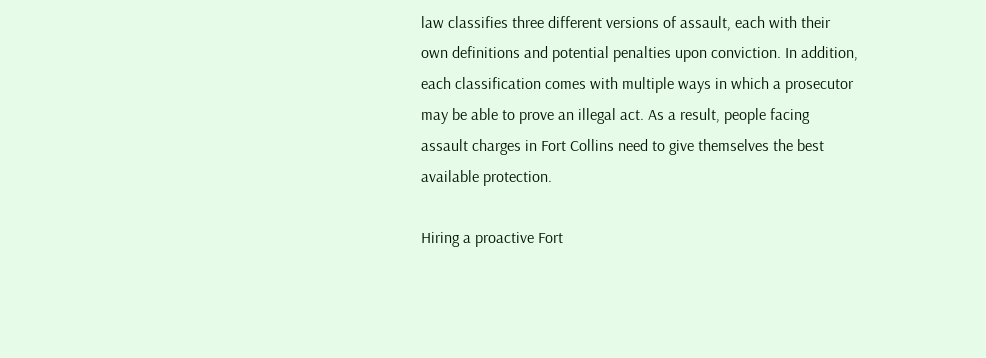law classifies three different versions of assault, each with their own definitions and potential penalties upon conviction. In addition, each classification comes with multiple ways in which a prosecutor may be able to prove an illegal act. As a result, people facing assault charges in Fort Collins need to give themselves the best available protection.

Hiring a proactive Fort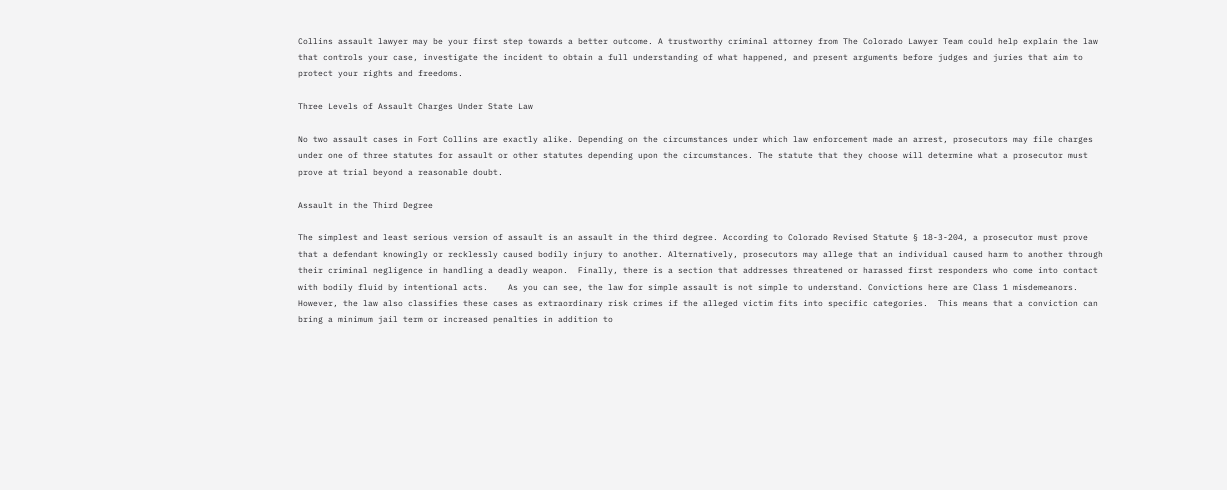Collins assault lawyer may be your first step towards a better outcome. A trustworthy criminal attorney from The Colorado Lawyer Team could help explain the law that controls your case, investigate the incident to obtain a full understanding of what happened, and present arguments before judges and juries that aim to protect your rights and freedoms.

Three Levels of Assault Charges Under State Law

No two assault cases in Fort Collins are exactly alike. Depending on the circumstances under which law enforcement made an arrest, prosecutors may file charges under one of three statutes for assault or other statutes depending upon the circumstances. The statute that they choose will determine what a prosecutor must prove at trial beyond a reasonable doubt.

Assault in the Third Degree

The simplest and least serious version of assault is an assault in the third degree. According to Colorado Revised Statute § 18-3-204, a prosecutor must prove that a defendant knowingly or recklessly caused bodily injury to another. Alternatively, prosecutors may allege that an individual caused harm to another through their criminal negligence in handling a deadly weapon.  Finally, there is a section that addresses threatened or harassed first responders who come into contact with bodily fluid by intentional acts.    As you can see, the law for simple assault is not simple to understand. Convictions here are Class 1 misdemeanors. However, the law also classifies these cases as extraordinary risk crimes if the alleged victim fits into specific categories.  This means that a conviction can bring a minimum jail term or increased penalties in addition to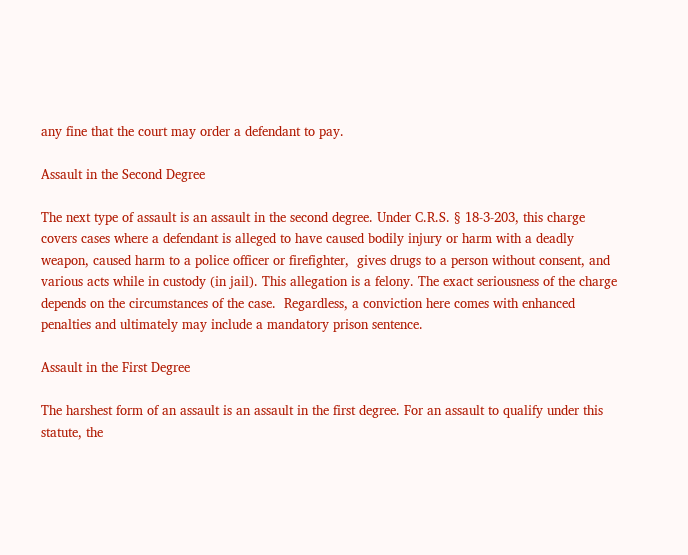any fine that the court may order a defendant to pay.

Assault in the Second Degree

The next type of assault is an assault in the second degree. Under C.R.S. § 18-3-203, this charge covers cases where a defendant is alleged to have caused bodily injury or harm with a deadly weapon, caused harm to a police officer or firefighter,  gives drugs to a person without consent, and various acts while in custody (in jail). This allegation is a felony. The exact seriousness of the charge depends on the circumstances of the case.  Regardless, a conviction here comes with enhanced penalties and ultimately may include a mandatory prison sentence.

Assault in the First Degree

The harshest form of an assault is an assault in the first degree. For an assault to qualify under this statute, the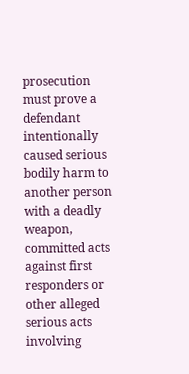prosecution must prove a defendant intentionally caused serious bodily harm to another person with a deadly weapon, committed acts against first responders or other alleged serious acts involving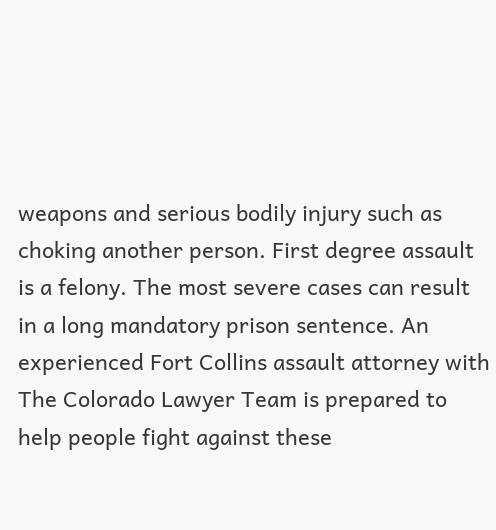weapons and serious bodily injury such as choking another person. First degree assault is a felony. The most severe cases can result in a long mandatory prison sentence. An experienced Fort Collins assault attorney with The Colorado Lawyer Team is prepared to help people fight against these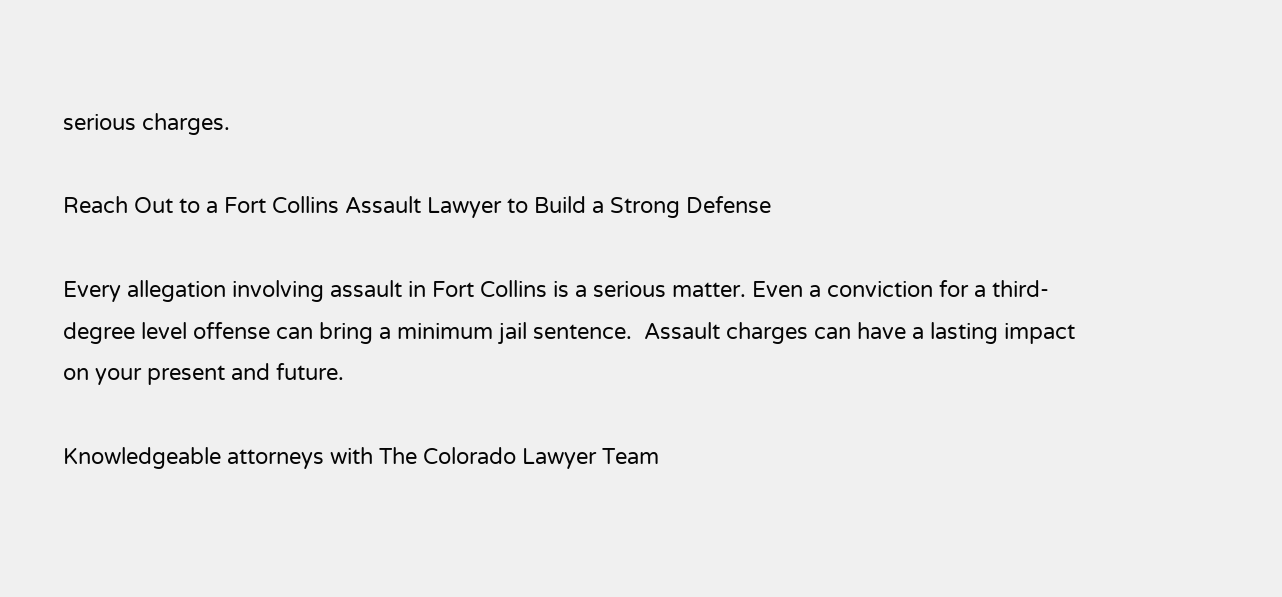serious charges.

Reach Out to a Fort Collins Assault Lawyer to Build a Strong Defense

Every allegation involving assault in Fort Collins is a serious matter. Even a conviction for a third-degree level offense can bring a minimum jail sentence.  Assault charges can have a lasting impact on your present and future.

Knowledgeable attorneys with The Colorado Lawyer Team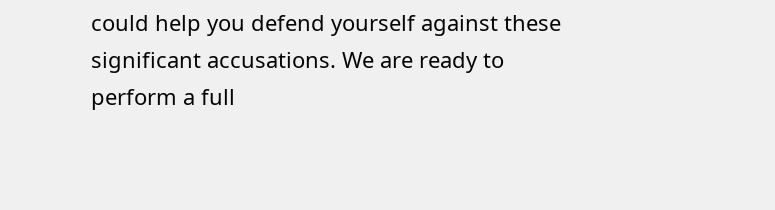could help you defend yourself against these significant accusations. We are ready to perform a full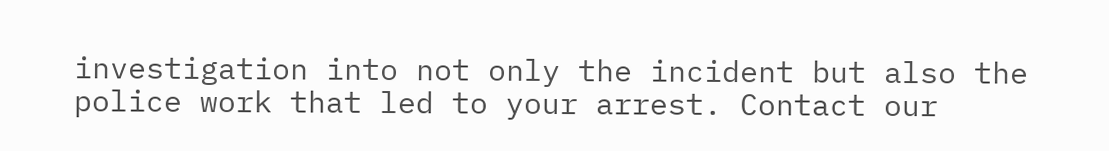investigation into not only the incident but also the police work that led to your arrest. Contact our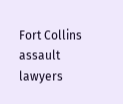Fort Collins assault lawyers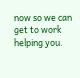now so we can get to work helping you.